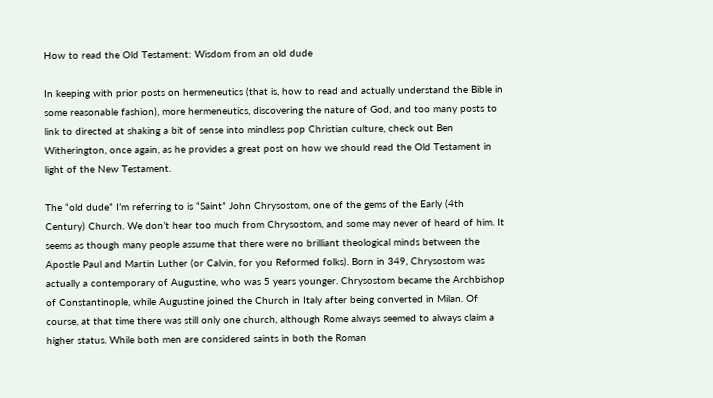How to read the Old Testament: Wisdom from an old dude

In keeping with prior posts on hermeneutics (that is, how to read and actually understand the Bible in some reasonable fashion), more hermeneutics, discovering the nature of God, and too many posts to link to directed at shaking a bit of sense into mindless pop Christian culture, check out Ben Witherington, once again, as he provides a great post on how we should read the Old Testament in light of the New Testament.

The “old dude” I’m referring to is “Saint” John Chrysostom, one of the gems of the Early (4th Century) Church. We don’t hear too much from Chrysostom, and some may never of heard of him. It seems as though many people assume that there were no brilliant theological minds between the Apostle Paul and Martin Luther (or Calvin, for you Reformed folks). Born in 349, Chrysostom was actually a contemporary of Augustine, who was 5 years younger. Chrysostom became the Archbishop of Constantinople, while Augustine joined the Church in Italy after being converted in Milan. Of course, at that time there was still only one church, although Rome always seemed to always claim a higher status. While both men are considered saints in both the Roman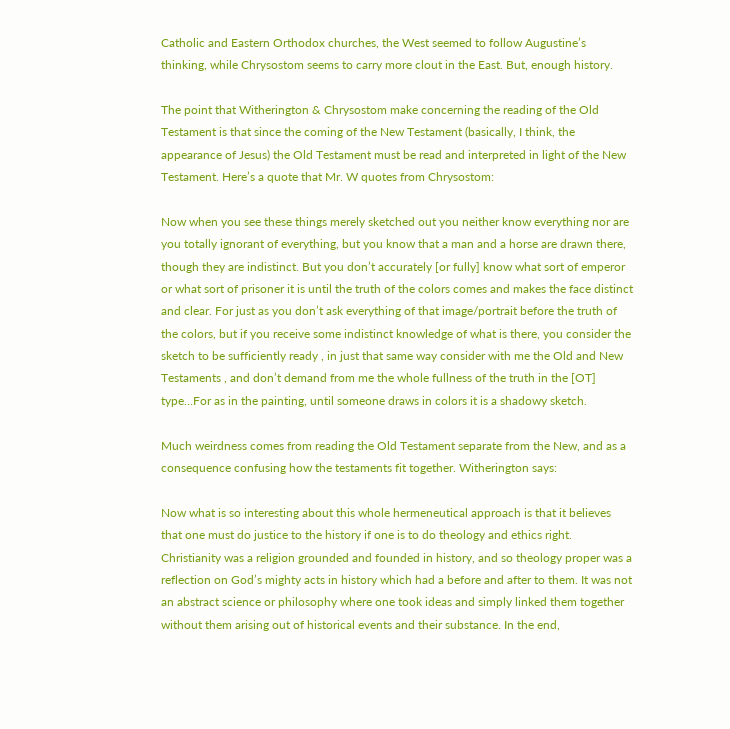Catholic and Eastern Orthodox churches, the West seemed to follow Augustine’s thinking, while Chrysostom seems to carry more clout in the East. But, enough history.

The point that Witherington & Chrysostom make concerning the reading of the Old Testament is that since the coming of the New Testament (basically, I think, the appearance of Jesus) the Old Testament must be read and interpreted in light of the New Testament. Here’s a quote that Mr. W quotes from Chrysostom:

Now when you see these things merely sketched out you neither know everything nor are you totally ignorant of everything, but you know that a man and a horse are drawn there, though they are indistinct. But you don’t accurately [or fully] know what sort of emperor or what sort of prisoner it is until the truth of the colors comes and makes the face distinct and clear. For just as you don’t ask everything of that image/portrait before the truth of the colors, but if you receive some indistinct knowledge of what is there, you consider the sketch to be sufficiently ready , in just that same way consider with me the Old and New Testaments , and don’t demand from me the whole fullness of the truth in the [OT] type…For as in the painting, until someone draws in colors it is a shadowy sketch.

Much weirdness comes from reading the Old Testament separate from the New, and as a consequence confusing how the testaments fit together. Witherington says:

Now what is so interesting about this whole hermeneutical approach is that it believes that one must do justice to the history if one is to do theology and ethics right. Christianity was a religion grounded and founded in history, and so theology proper was a reflection on God’s mighty acts in history which had a before and after to them. It was not an abstract science or philosophy where one took ideas and simply linked them together without them arising out of historical events and their substance. In the end,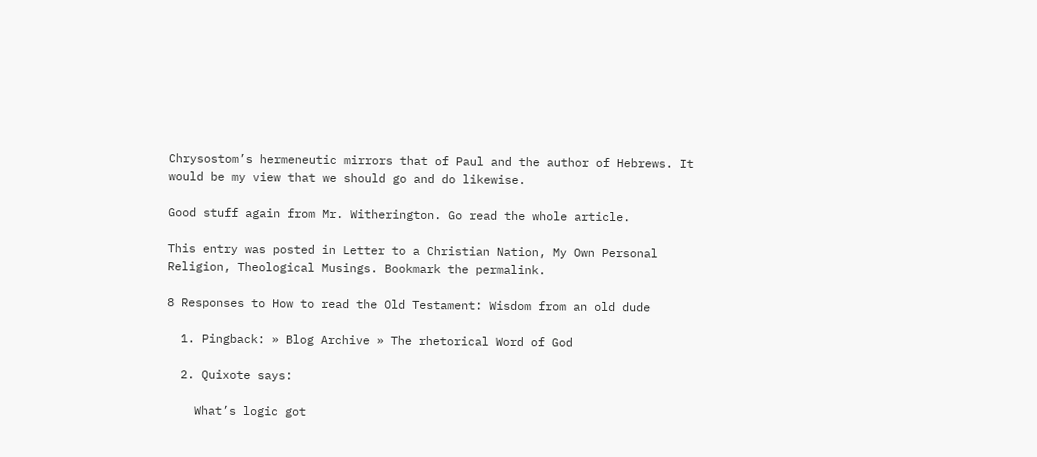Chrysostom’s hermeneutic mirrors that of Paul and the author of Hebrews. It would be my view that we should go and do likewise.

Good stuff again from Mr. Witherington. Go read the whole article.

This entry was posted in Letter to a Christian Nation, My Own Personal Religion, Theological Musings. Bookmark the permalink.

8 Responses to How to read the Old Testament: Wisdom from an old dude

  1. Pingback: » Blog Archive » The rhetorical Word of God

  2. Quixote says:

    What’s logic got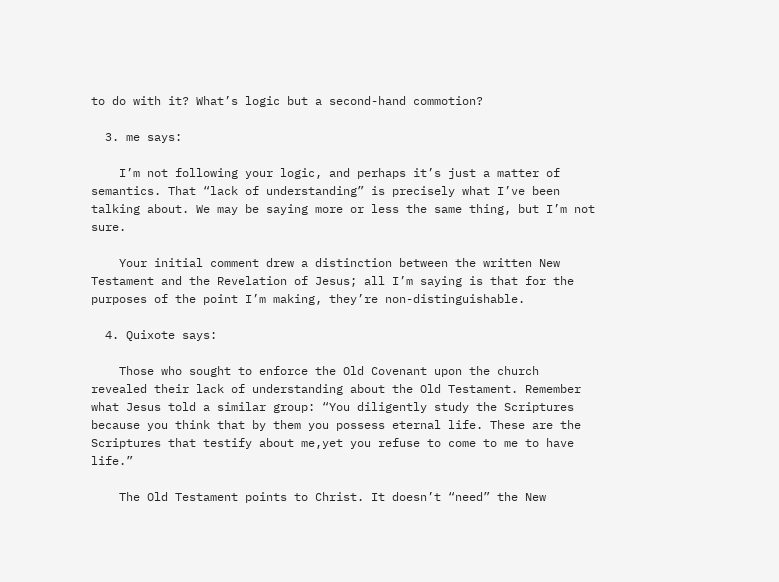to do with it? What’s logic but a second-hand commotion?

  3. me says:

    I’m not following your logic, and perhaps it’s just a matter of semantics. That “lack of understanding” is precisely what I’ve been talking about. We may be saying more or less the same thing, but I’m not sure.

    Your initial comment drew a distinction between the written New Testament and the Revelation of Jesus; all I’m saying is that for the purposes of the point I’m making, they’re non-distinguishable.

  4. Quixote says:

    Those who sought to enforce the Old Covenant upon the church revealed their lack of understanding about the Old Testament. Remember what Jesus told a similar group: “You diligently study the Scriptures because you think that by them you possess eternal life. These are the Scriptures that testify about me,yet you refuse to come to me to have life.”

    The Old Testament points to Christ. It doesn’t “need” the New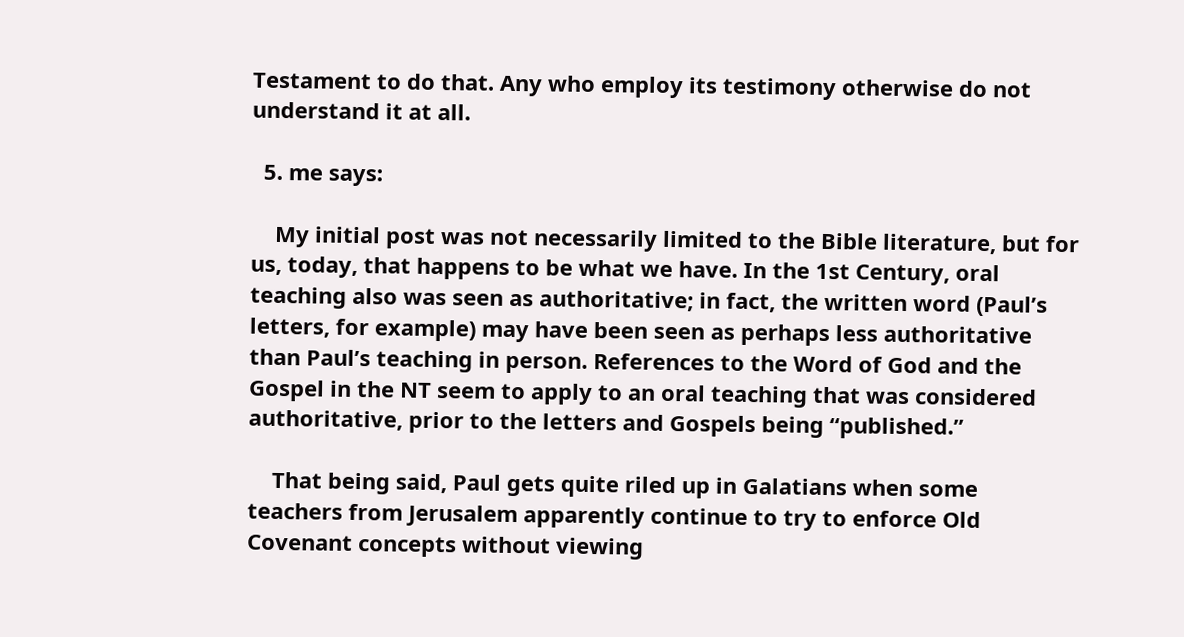Testament to do that. Any who employ its testimony otherwise do not understand it at all.

  5. me says:

    My initial post was not necessarily limited to the Bible literature, but for us, today, that happens to be what we have. In the 1st Century, oral teaching also was seen as authoritative; in fact, the written word (Paul’s letters, for example) may have been seen as perhaps less authoritative than Paul’s teaching in person. References to the Word of God and the Gospel in the NT seem to apply to an oral teaching that was considered authoritative, prior to the letters and Gospels being “published.”

    That being said, Paul gets quite riled up in Galatians when some teachers from Jerusalem apparently continue to try to enforce Old Covenant concepts without viewing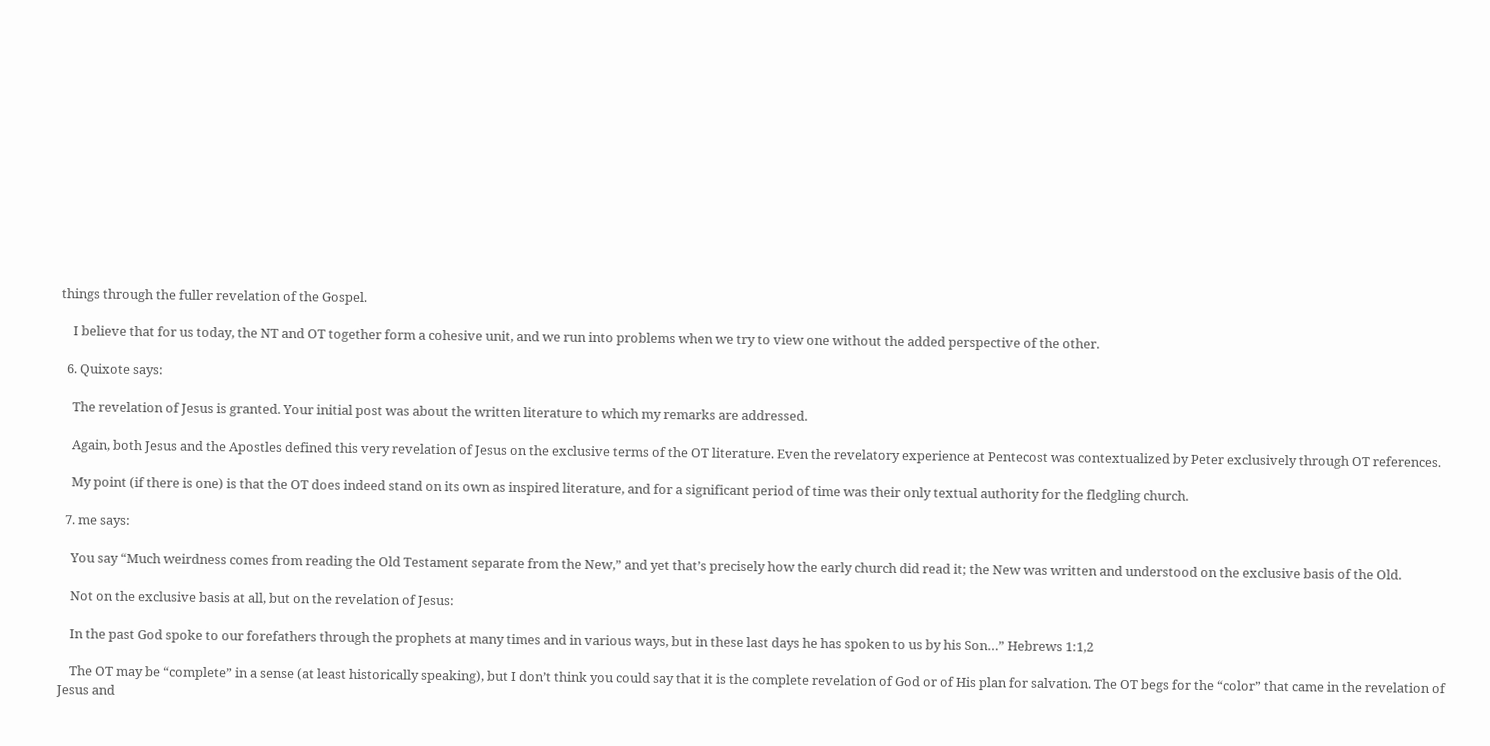things through the fuller revelation of the Gospel.

    I believe that for us today, the NT and OT together form a cohesive unit, and we run into problems when we try to view one without the added perspective of the other.

  6. Quixote says:

    The revelation of Jesus is granted. Your initial post was about the written literature to which my remarks are addressed.

    Again, both Jesus and the Apostles defined this very revelation of Jesus on the exclusive terms of the OT literature. Even the revelatory experience at Pentecost was contextualized by Peter exclusively through OT references.

    My point (if there is one) is that the OT does indeed stand on its own as inspired literature, and for a significant period of time was their only textual authority for the fledgling church.

  7. me says:

    You say “Much weirdness comes from reading the Old Testament separate from the New,” and yet that’s precisely how the early church did read it; the New was written and understood on the exclusive basis of the Old.

    Not on the exclusive basis at all, but on the revelation of Jesus:

    In the past God spoke to our forefathers through the prophets at many times and in various ways, but in these last days he has spoken to us by his Son…” Hebrews 1:1,2

    The OT may be “complete” in a sense (at least historically speaking), but I don’t think you could say that it is the complete revelation of God or of His plan for salvation. The OT begs for the “color” that came in the revelation of Jesus and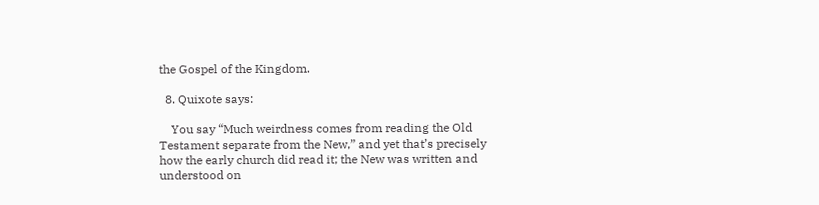the Gospel of the Kingdom.

  8. Quixote says:

    You say “Much weirdness comes from reading the Old Testament separate from the New,” and yet that’s precisely how the early church did read it; the New was written and understood on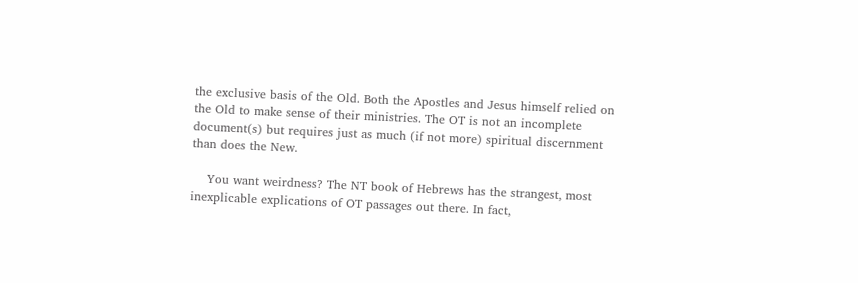the exclusive basis of the Old. Both the Apostles and Jesus himself relied on the Old to make sense of their ministries. The OT is not an incomplete document(s) but requires just as much (if not more) spiritual discernment than does the New.

    You want weirdness? The NT book of Hebrews has the strangest, most inexplicable explications of OT passages out there. In fact,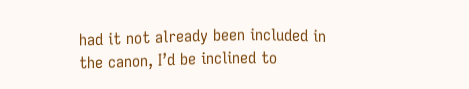had it not already been included in the canon, I’d be inclined to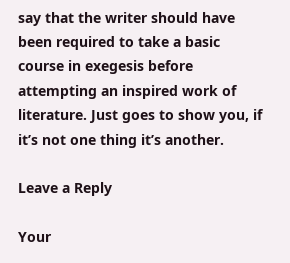say that the writer should have been required to take a basic course in exegesis before attempting an inspired work of literature. Just goes to show you, if it’s not one thing it’s another.

Leave a Reply

Your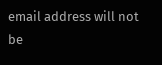email address will not be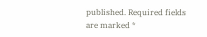published. Required fields are marked *